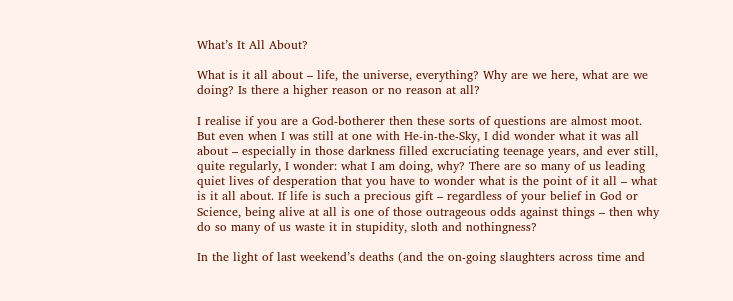What’s It All About?

What is it all about – life, the universe, everything? Why are we here, what are we doing? Is there a higher reason or no reason at all?

I realise if you are a God-botherer then these sorts of questions are almost moot. But even when I was still at one with He-in-the-Sky, I did wonder what it was all about – especially in those darkness filled excruciating teenage years, and ever still, quite regularly, I wonder: what I am doing, why? There are so many of us leading quiet lives of desperation that you have to wonder what is the point of it all – what is it all about. If life is such a precious gift – regardless of your belief in God or Science, being alive at all is one of those outrageous odds against things – then why do so many of us waste it in stupidity, sloth and nothingness?

In the light of last weekend’s deaths (and the on-going slaughters across time and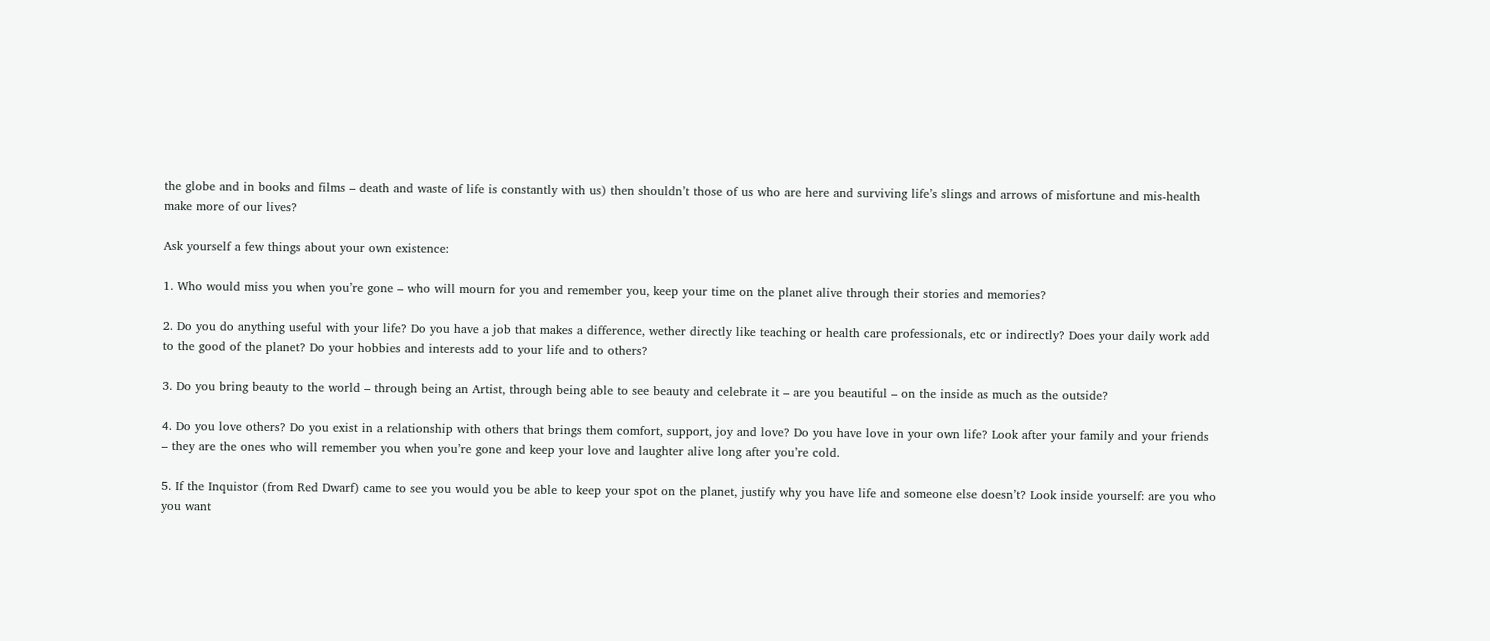the globe and in books and films – death and waste of life is constantly with us) then shouldn’t those of us who are here and surviving life’s slings and arrows of misfortune and mis-health make more of our lives?

Ask yourself a few things about your own existence:

1. Who would miss you when you’re gone – who will mourn for you and remember you, keep your time on the planet alive through their stories and memories?

2. Do you do anything useful with your life? Do you have a job that makes a difference, wether directly like teaching or health care professionals, etc or indirectly? Does your daily work add to the good of the planet? Do your hobbies and interests add to your life and to others?

3. Do you bring beauty to the world – through being an Artist, through being able to see beauty and celebrate it – are you beautiful – on the inside as much as the outside?

4. Do you love others? Do you exist in a relationship with others that brings them comfort, support, joy and love? Do you have love in your own life? Look after your family and your friends – they are the ones who will remember you when you’re gone and keep your love and laughter alive long after you’re cold.

5. If the Inquistor (from Red Dwarf) came to see you would you be able to keep your spot on the planet, justify why you have life and someone else doesn’t? Look inside yourself: are you who you want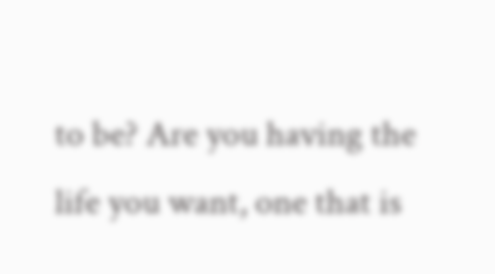to be? Are you having the life you want, one that is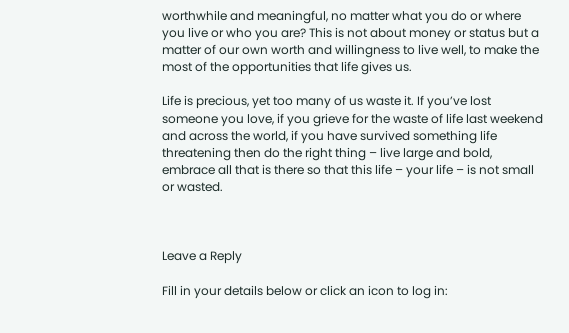worthwhile and meaningful, no matter what you do or where you live or who you are? This is not about money or status but a matter of our own worth and willingness to live well, to make the most of the opportunities that life gives us.

Life is precious, yet too many of us waste it. If you’ve lost someone you love, if you grieve for the waste of life last weekend and across the world, if you have survived something life threatening then do the right thing – live large and bold, embrace all that is there so that this life – your life – is not small or wasted.



Leave a Reply

Fill in your details below or click an icon to log in: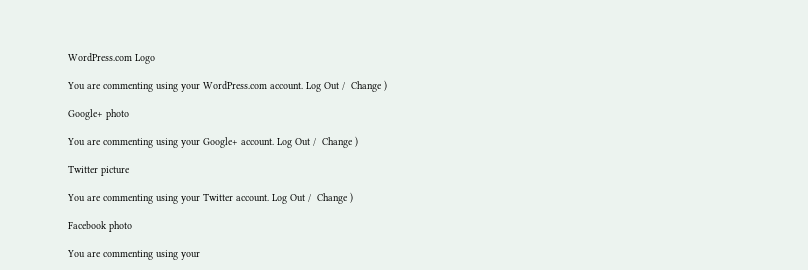WordPress.com Logo

You are commenting using your WordPress.com account. Log Out /  Change )

Google+ photo

You are commenting using your Google+ account. Log Out /  Change )

Twitter picture

You are commenting using your Twitter account. Log Out /  Change )

Facebook photo

You are commenting using your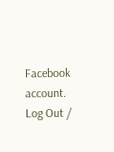Facebook account. Log Out /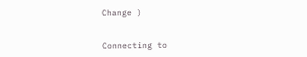Change )


Connecting to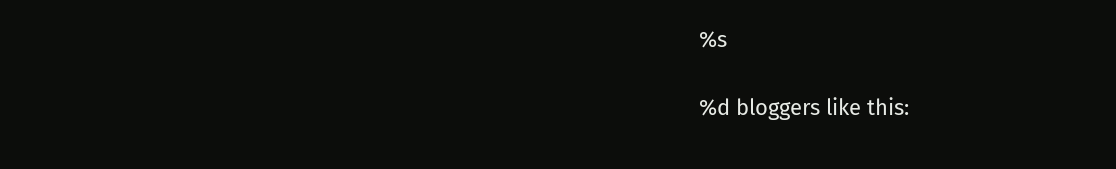%s

%d bloggers like this: